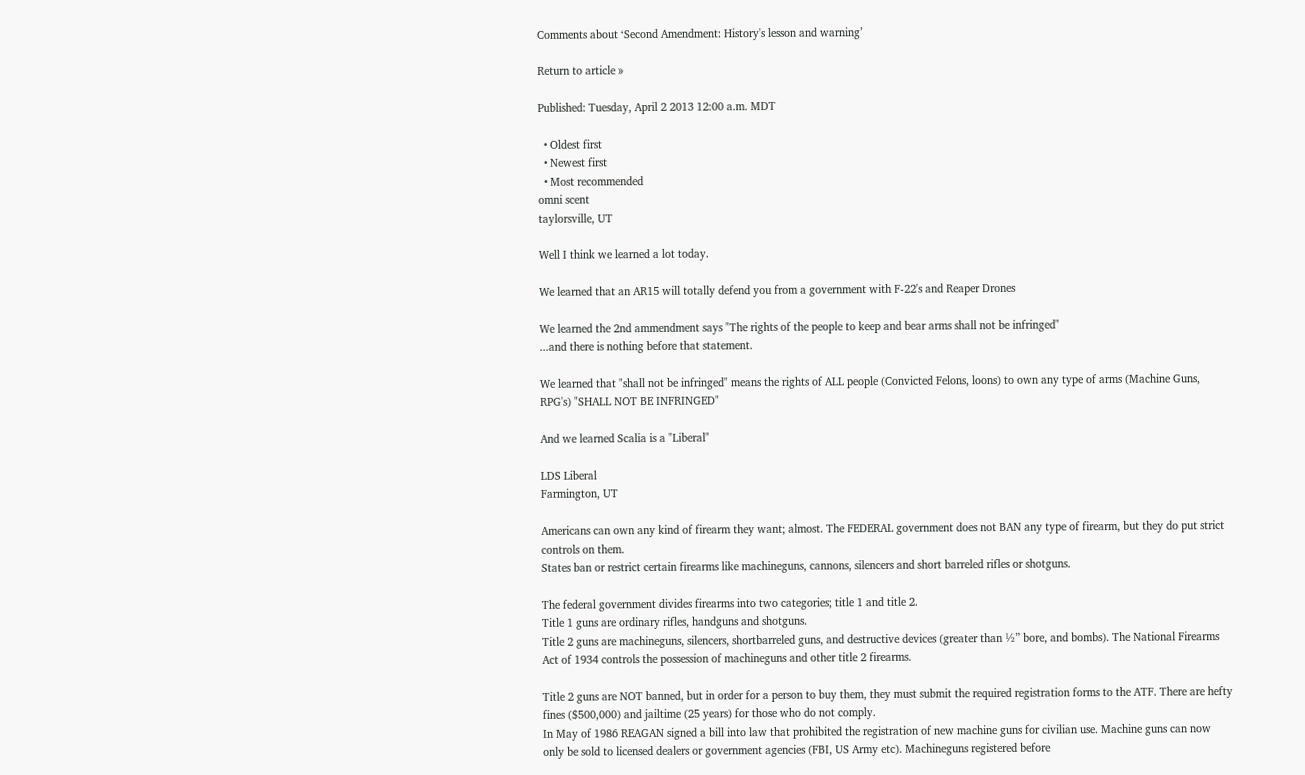Comments about ‘Second Amendment: History's lesson and warning’

Return to article »

Published: Tuesday, April 2 2013 12:00 a.m. MDT

  • Oldest first
  • Newest first
  • Most recommended
omni scent
taylorsville, UT

Well I think we learned a lot today.

We learned that an AR15 will totally defend you from a government with F-22's and Reaper Drones

We learned the 2nd ammendment says "The rights of the people to keep and bear arms shall not be infringed"
...and there is nothing before that statement.

We learned that "shall not be infringed" means the rights of ALL people (Convicted Felons, loons) to own any type of arms (Machine Guns, RPG's) "SHALL NOT BE INFRINGED"

And we learned Scalia is a "Liberal"

LDS Liberal
Farmington, UT

Americans can own any kind of firearm they want; almost. The FEDERAL government does not BAN any type of firearm, but they do put strict controls on them.
States ban or restrict certain firearms like machineguns, cannons, silencers and short barreled rifles or shotguns.

The federal government divides firearms into two categories; title 1 and title 2.
Title 1 guns are ordinary rifles, handguns and shotguns.
Title 2 guns are machineguns, silencers, shortbarreled guns, and destructive devices (greater than ½” bore, and bombs). The National Firearms Act of 1934 controls the possession of machineguns and other title 2 firearms.

Title 2 guns are NOT banned, but in order for a person to buy them, they must submit the required registration forms to the ATF. There are hefty fines ($500,000) and jailtime (25 years) for those who do not comply.
In May of 1986 REAGAN signed a bill into law that prohibited the registration of new machine guns for civilian use. Machine guns can now only be sold to licensed dealers or government agencies (FBI, US Army etc). Machineguns registered before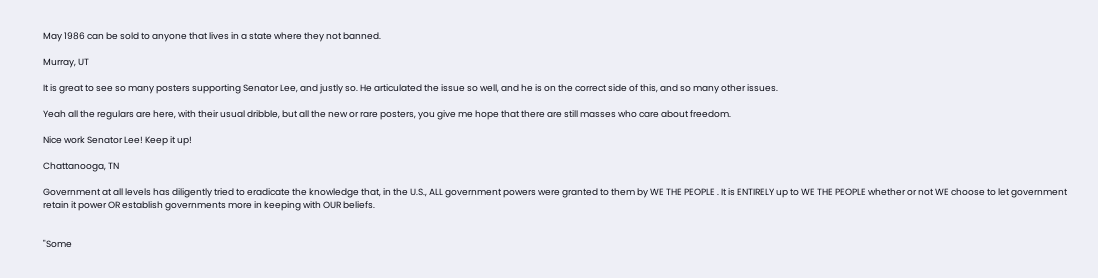May 1986 can be sold to anyone that lives in a state where they not banned.

Murray, UT

It is great to see so many posters supporting Senator Lee, and justly so. He articulated the issue so well, and he is on the correct side of this, and so many other issues.

Yeah all the regulars are here, with their usual dribble, but all the new or rare posters, you give me hope that there are still masses who care about freedom.

Nice work Senator Lee! Keep it up!

Chattanooga, TN

Government at all levels has diligently tried to eradicate the knowledge that, in the U.S., ALL government powers were granted to them by WE THE PEOPLE . It is ENTIRELY up to WE THE PEOPLE whether or not WE choose to let government retain it power OR establish governments more in keeping with OUR beliefs.


"Some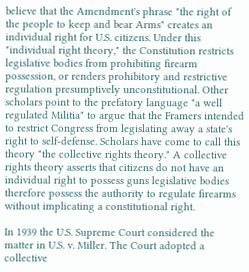believe that the Amendment's phrase "the right of the people to keep and bear Arms" creates an individual right for U.S. citizens. Under this "individual right theory," the Constitution restricts legislative bodies from prohibiting firearm possession, or renders prohibitory and restrictive regulation presumptively unconstitutional. Other scholars point to the prefatory language "a well regulated Militia" to argue that the Framers intended to restrict Congress from legislating away a state's right to self-defense. Scholars have come to call this theory "the collective rights theory." A collective rights theory asserts that citizens do not have an individual right to possess guns legislative bodies therefore possess the authority to regulate firearms without implicating a constitutional right.

In 1939 the U.S. Supreme Court considered the matter in U.S. v. Miller. The Court adopted a collective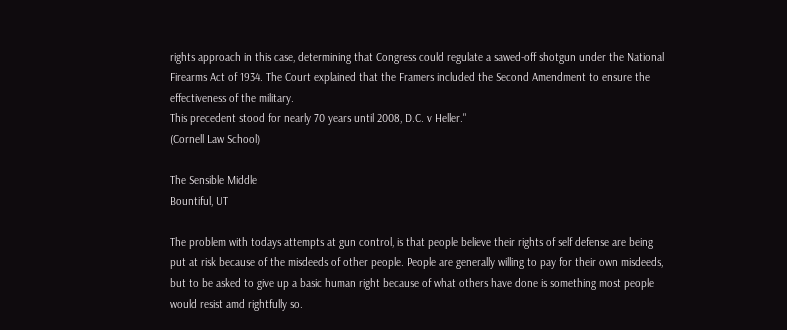rights approach in this case, determining that Congress could regulate a sawed-off shotgun under the National Firearms Act of 1934. The Court explained that the Framers included the Second Amendment to ensure the effectiveness of the military.
This precedent stood for nearly 70 years until 2008, D.C. v Heller."
(Cornell Law School)

The Sensible Middle
Bountiful, UT

The problem with todays attempts at gun control, is that people believe their rights of self defense are being put at risk because of the misdeeds of other people. People are generally willing to pay for their own misdeeds, but to be asked to give up a basic human right because of what others have done is something most people would resist amd rightfully so.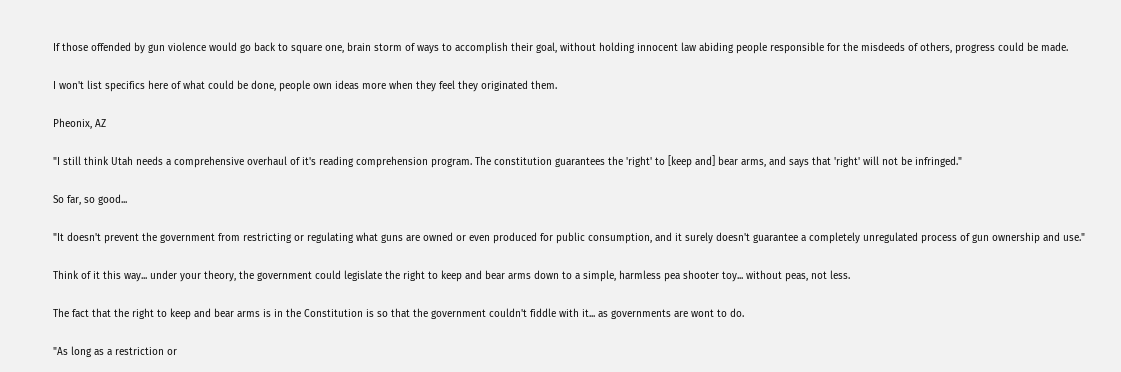If those offended by gun violence would go back to square one, brain storm of ways to accomplish their goal, without holding innocent law abiding people responsible for the misdeeds of others, progress could be made.

I won't list specifics here of what could be done, people own ideas more when they feel they originated them.

Pheonix, AZ

"I still think Utah needs a comprehensive overhaul of it's reading comprehension program. The constitution guarantees the 'right' to [keep and] bear arms, and says that 'right' will not be infringed."

So far, so good...

"It doesn't prevent the government from restricting or regulating what guns are owned or even produced for public consumption, and it surely doesn't guarantee a completely unregulated process of gun ownership and use."

Think of it this way... under your theory, the government could legislate the right to keep and bear arms down to a simple, harmless pea shooter toy... without peas, not less.

The fact that the right to keep and bear arms is in the Constitution is so that the government couldn't fiddle with it... as governments are wont to do.

"As long as a restriction or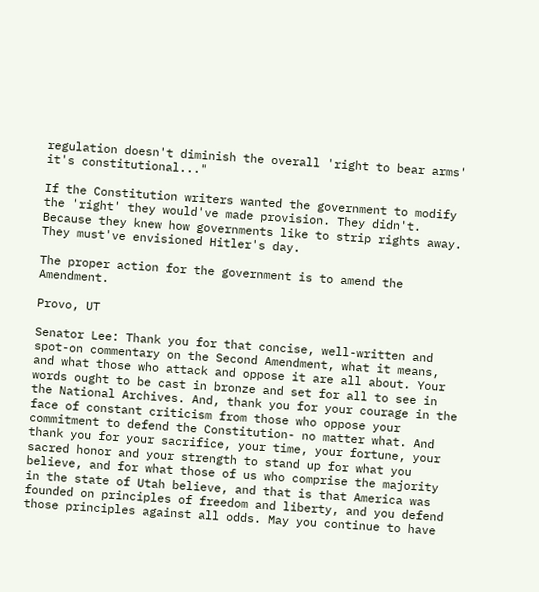regulation doesn't diminish the overall 'right to bear arms' it's constitutional..."

If the Constitution writers wanted the government to modify the 'right' they would've made provision. They didn't. Because they knew how governments like to strip rights away. They must've envisioned Hitler's day.

The proper action for the government is to amend the Amendment.

Provo, UT

Senator Lee: Thank you for that concise, well-written and spot-on commentary on the Second Amendment, what it means, and what those who attack and oppose it are all about. Your words ought to be cast in bronze and set for all to see in the National Archives. And, thank you for your courage in the face of constant criticism from those who oppose your commitment to defend the Constitution- no matter what. And thank you for your sacrifice, your time, your fortune, your sacred honor and your strength to stand up for what you believe, and for what those of us who comprise the majority in the state of Utah believe, and that is that America was founded on principles of freedom and liberty, and you defend those principles against all odds. May you continue to have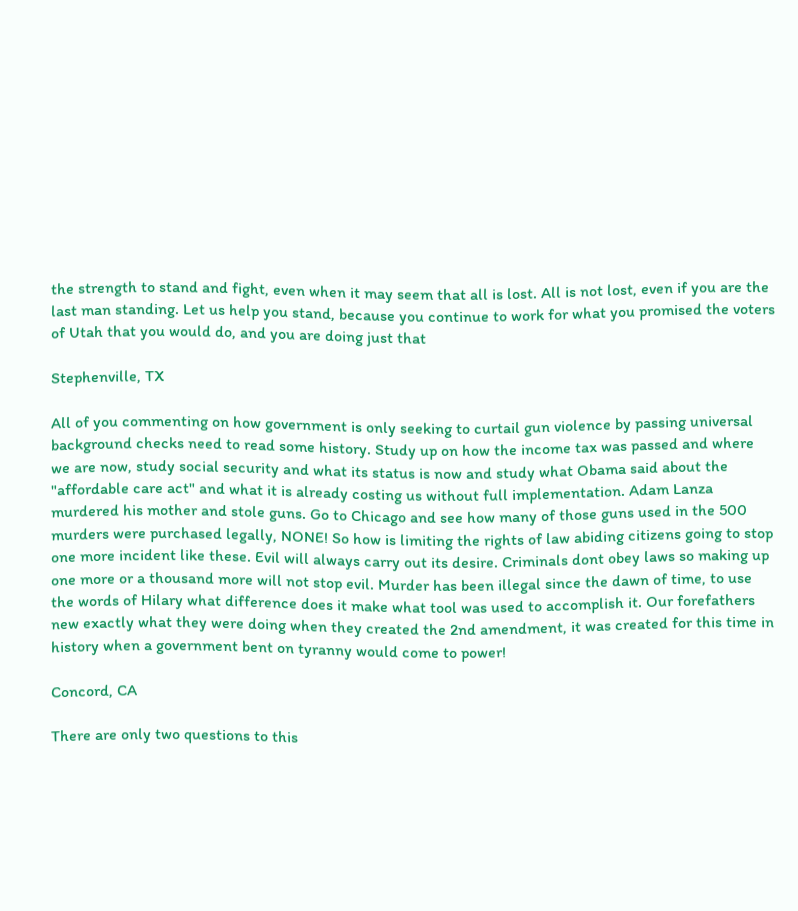the strength to stand and fight, even when it may seem that all is lost. All is not lost, even if you are the last man standing. Let us help you stand, because you continue to work for what you promised the voters of Utah that you would do, and you are doing just that

Stephenville, TX

All of you commenting on how government is only seeking to curtail gun violence by passing universal background checks need to read some history. Study up on how the income tax was passed and where we are now, study social security and what its status is now and study what Obama said about the "affordable care act" and what it is already costing us without full implementation. Adam Lanza murdered his mother and stole guns. Go to Chicago and see how many of those guns used in the 500 murders were purchased legally, NONE! So how is limiting the rights of law abiding citizens going to stop one more incident like these. Evil will always carry out its desire. Criminals dont obey laws so making up one more or a thousand more will not stop evil. Murder has been illegal since the dawn of time, to use the words of Hilary what difference does it make what tool was used to accomplish it. Our forefathers new exactly what they were doing when they created the 2nd amendment, it was created for this time in history when a government bent on tyranny would come to power!

Concord, CA

There are only two questions to this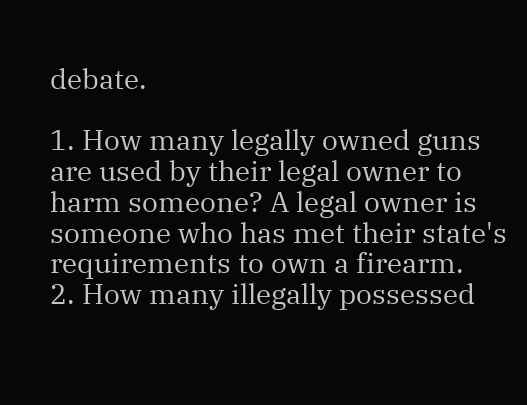debate.

1. How many legally owned guns are used by their legal owner to harm someone? A legal owner is someone who has met their state's requirements to own a firearm.
2. How many illegally possessed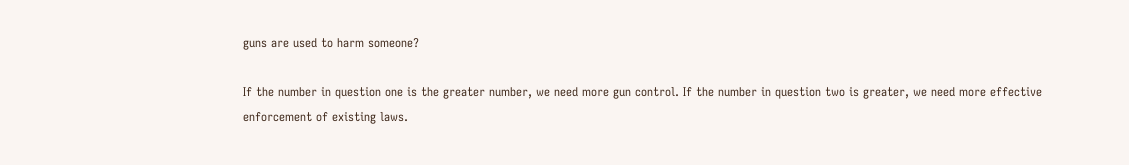guns are used to harm someone?

If the number in question one is the greater number, we need more gun control. If the number in question two is greater, we need more effective enforcement of existing laws.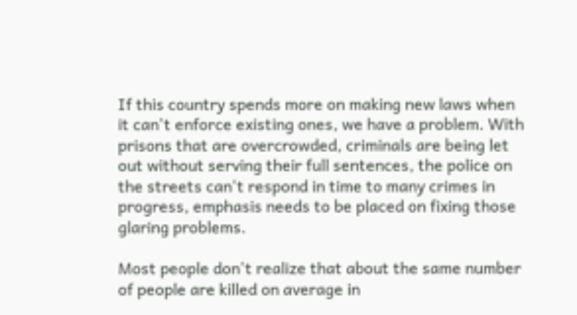If this country spends more on making new laws when it can't enforce existing ones, we have a problem. With prisons that are overcrowded, criminals are being let out without serving their full sentences, the police on the streets can't respond in time to many crimes in progress, emphasis needs to be placed on fixing those glaring problems.

Most people don't realize that about the same number of people are killed on average in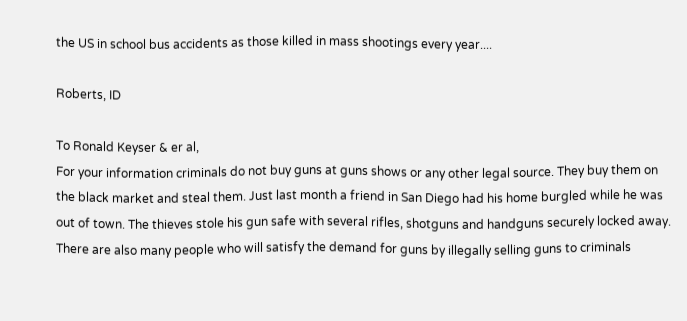the US in school bus accidents as those killed in mass shootings every year....

Roberts, ID

To Ronald Keyser & er al,
For your information criminals do not buy guns at guns shows or any other legal source. They buy them on the black market and steal them. Just last month a friend in San Diego had his home burgled while he was out of town. The thieves stole his gun safe with several rifles, shotguns and handguns securely locked away. There are also many people who will satisfy the demand for guns by illegally selling guns to criminals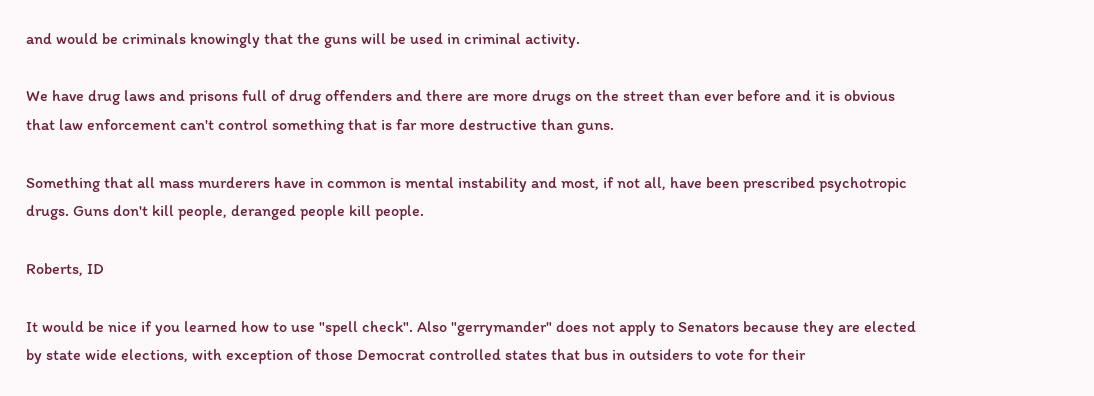and would be criminals knowingly that the guns will be used in criminal activity.

We have drug laws and prisons full of drug offenders and there are more drugs on the street than ever before and it is obvious that law enforcement can't control something that is far more destructive than guns.

Something that all mass murderers have in common is mental instability and most, if not all, have been prescribed psychotropic drugs. Guns don't kill people, deranged people kill people.

Roberts, ID

It would be nice if you learned how to use "spell check". Also "gerrymander" does not apply to Senators because they are elected by state wide elections, with exception of those Democrat controlled states that bus in outsiders to vote for their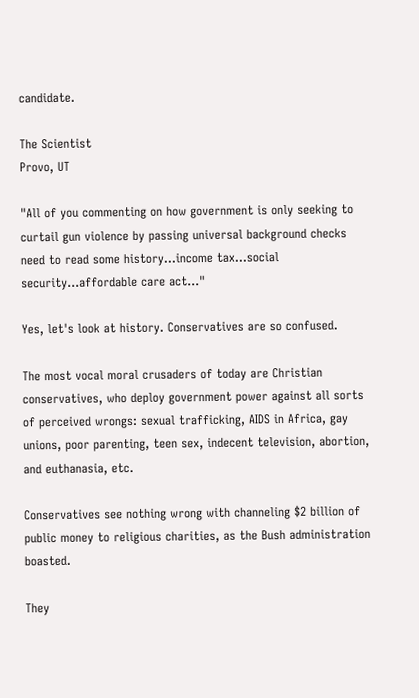candidate.

The Scientist
Provo, UT

"All of you commenting on how government is only seeking to curtail gun violence by passing universal background checks need to read some history...income tax...social security...affordable care act..."

Yes, let's look at history. Conservatives are so confused.

The most vocal moral crusaders of today are Christian conservatives, who deploy government power against all sorts of perceived wrongs: sexual trafficking, AIDS in Africa, gay unions, poor parenting, teen sex, indecent television, abortion, and euthanasia, etc.

Conservatives see nothing wrong with channeling $2 billion of public money to religious charities, as the Bush administration boasted.

They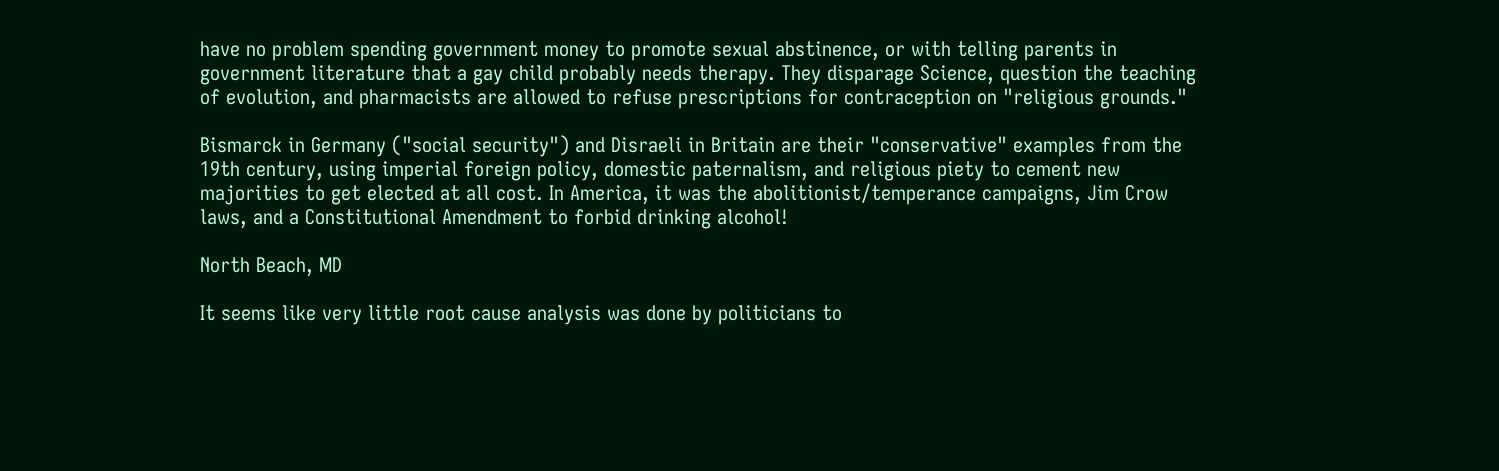have no problem spending government money to promote sexual abstinence, or with telling parents in government literature that a gay child probably needs therapy. They disparage Science, question the teaching of evolution, and pharmacists are allowed to refuse prescriptions for contraception on "religious grounds."

Bismarck in Germany ("social security") and Disraeli in Britain are their "conservative" examples from the 19th century, using imperial foreign policy, domestic paternalism, and religious piety to cement new majorities to get elected at all cost. In America, it was the abolitionist/temperance campaigns, Jim Crow laws, and a Constitutional Amendment to forbid drinking alcohol!

North Beach, MD

It seems like very little root cause analysis was done by politicians to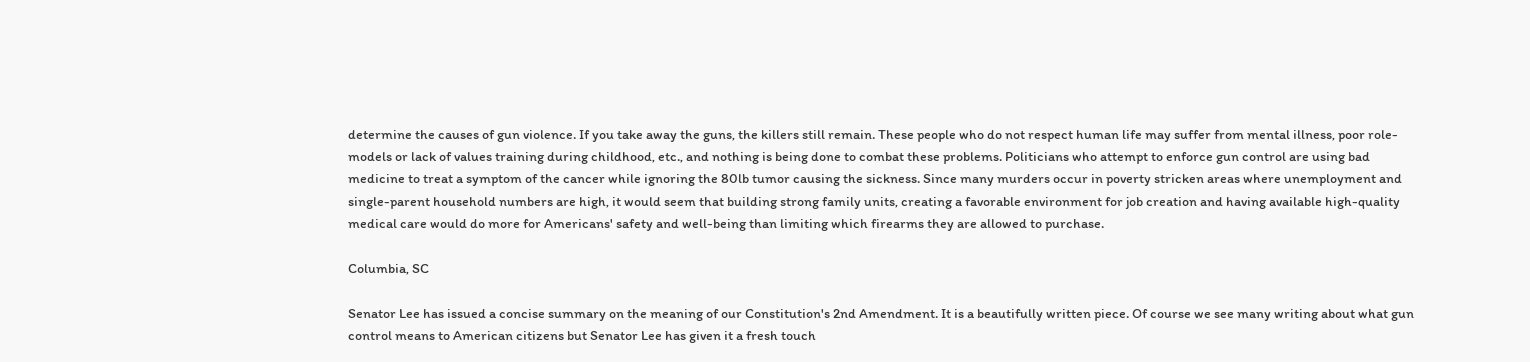determine the causes of gun violence. If you take away the guns, the killers still remain. These people who do not respect human life may suffer from mental illness, poor role-models or lack of values training during childhood, etc., and nothing is being done to combat these problems. Politicians who attempt to enforce gun control are using bad medicine to treat a symptom of the cancer while ignoring the 80lb tumor causing the sickness. Since many murders occur in poverty stricken areas where unemployment and single-parent household numbers are high, it would seem that building strong family units, creating a favorable environment for job creation and having available high-quality medical care would do more for Americans' safety and well-being than limiting which firearms they are allowed to purchase.

Columbia, SC

Senator Lee has issued a concise summary on the meaning of our Constitution's 2nd Amendment. It is a beautifully written piece. Of course we see many writing about what gun control means to American citizens but Senator Lee has given it a fresh touch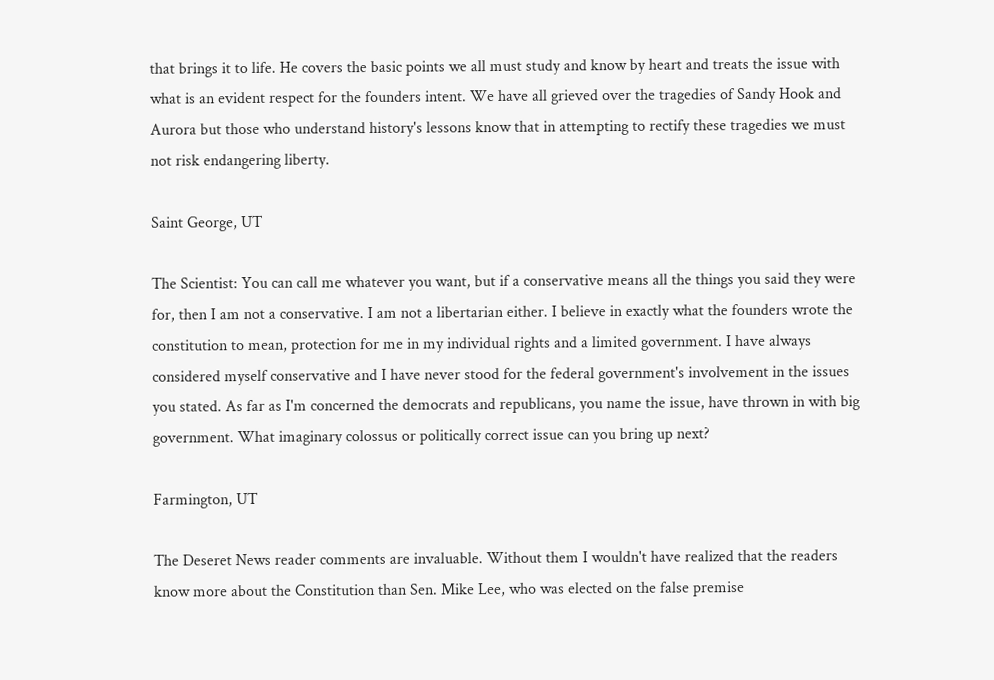that brings it to life. He covers the basic points we all must study and know by heart and treats the issue with what is an evident respect for the founders intent. We have all grieved over the tragedies of Sandy Hook and Aurora but those who understand history's lessons know that in attempting to rectify these tragedies we must not risk endangering liberty.

Saint George, UT

The Scientist: You can call me whatever you want, but if a conservative means all the things you said they were for, then I am not a conservative. I am not a libertarian either. I believe in exactly what the founders wrote the constitution to mean, protection for me in my individual rights and a limited government. I have always considered myself conservative and I have never stood for the federal government's involvement in the issues you stated. As far as I'm concerned the democrats and republicans, you name the issue, have thrown in with big government. What imaginary colossus or politically correct issue can you bring up next?

Farmington, UT

The Deseret News reader comments are invaluable. Without them I wouldn't have realized that the readers know more about the Constitution than Sen. Mike Lee, who was elected on the false premise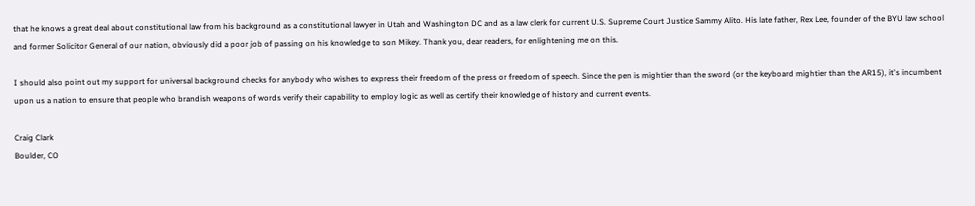that he knows a great deal about constitutional law from his background as a constitutional lawyer in Utah and Washington DC and as a law clerk for current U.S. Supreme Court Justice Sammy Alito. His late father, Rex Lee, founder of the BYU law school and former Solicitor General of our nation, obviously did a poor job of passing on his knowledge to son Mikey. Thank you, dear readers, for enlightening me on this.

I should also point out my support for universal background checks for anybody who wishes to express their freedom of the press or freedom of speech. Since the pen is mightier than the sword (or the keyboard mightier than the AR15), it's incumbent upon us a nation to ensure that people who brandish weapons of words verify their capability to employ logic as well as certify their knowledge of history and current events.

Craig Clark
Boulder, CO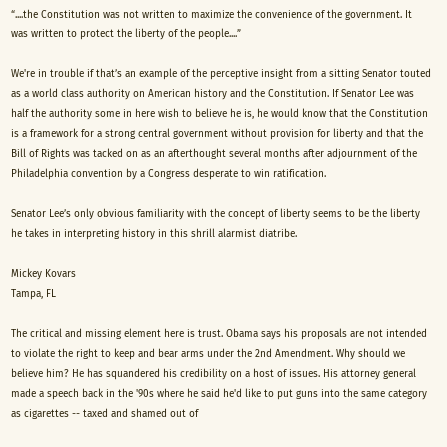“....the Constitution was not written to maximize the convenience of the government. It was written to protect the liberty of the people....”

We're in trouble if that’s an example of the perceptive insight from a sitting Senator touted as a world class authority on American history and the Constitution. If Senator Lee was half the authority some in here wish to believe he is, he would know that the Constitution is a framework for a strong central government without provision for liberty and that the Bill of Rights was tacked on as an afterthought several months after adjournment of the Philadelphia convention by a Congress desperate to win ratification.

Senator Lee’s only obvious familiarity with the concept of liberty seems to be the liberty he takes in interpreting history in this shrill alarmist diatribe.

Mickey Kovars
Tampa, FL

The critical and missing element here is trust. Obama says his proposals are not intended to violate the right to keep and bear arms under the 2nd Amendment. Why should we believe him? He has squandered his credibility on a host of issues. His attorney general made a speech back in the '90s where he said he'd like to put guns into the same category as cigarettes -- taxed and shamed out of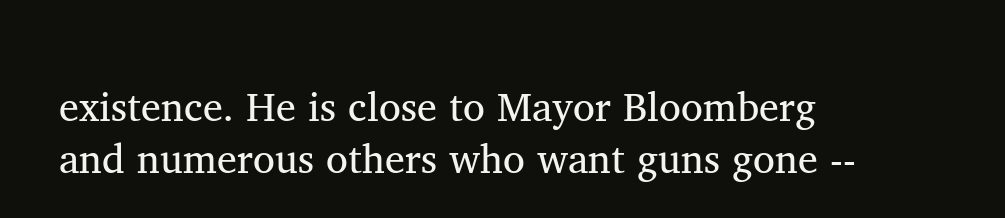existence. He is close to Mayor Bloomberg and numerous others who want guns gone --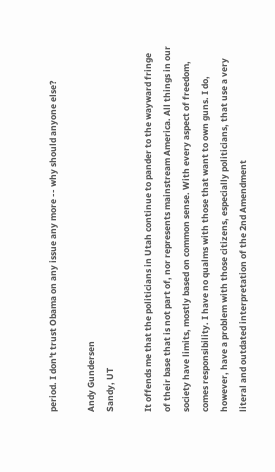period. I don't trust Obama on any issue any more -- why should anyone else?

Andy Gundersen
Sandy, UT

It offends me that the politicians in Utah continue to pander to the wayward fringe of their base that is not part of, nor represents mainstream America. All things in our society have limits, mostly based on common sense. With every aspect of freedom, comes responsibility. I have no qualms with those that want to own guns. I do, however, have a problem with those citizens, especially politicians, that use a very literal and outdated interpretation of the 2nd Amendment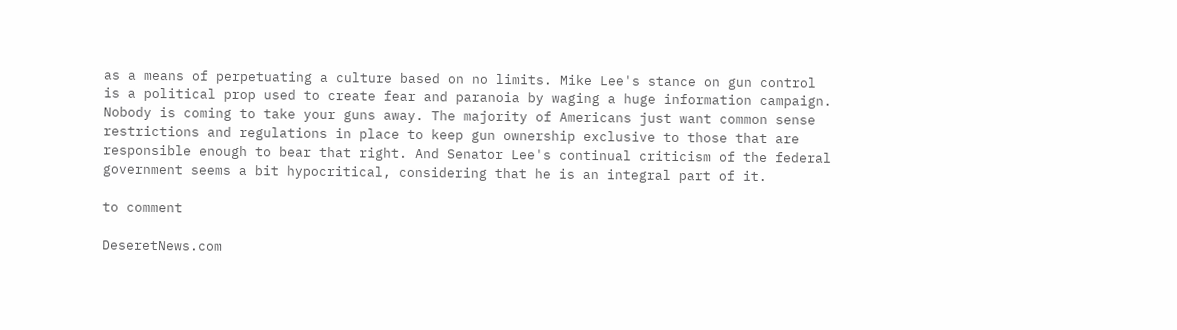as a means of perpetuating a culture based on no limits. Mike Lee's stance on gun control is a political prop used to create fear and paranoia by waging a huge information campaign. Nobody is coming to take your guns away. The majority of Americans just want common sense restrictions and regulations in place to keep gun ownership exclusive to those that are responsible enough to bear that right. And Senator Lee's continual criticism of the federal government seems a bit hypocritical, considering that he is an integral part of it.

to comment

DeseretNews.com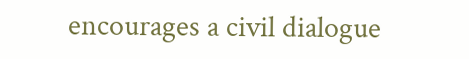encourages a civil dialogue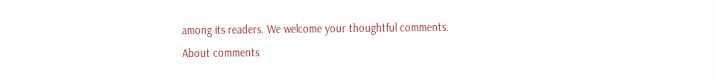among its readers. We welcome your thoughtful comments.
About comments